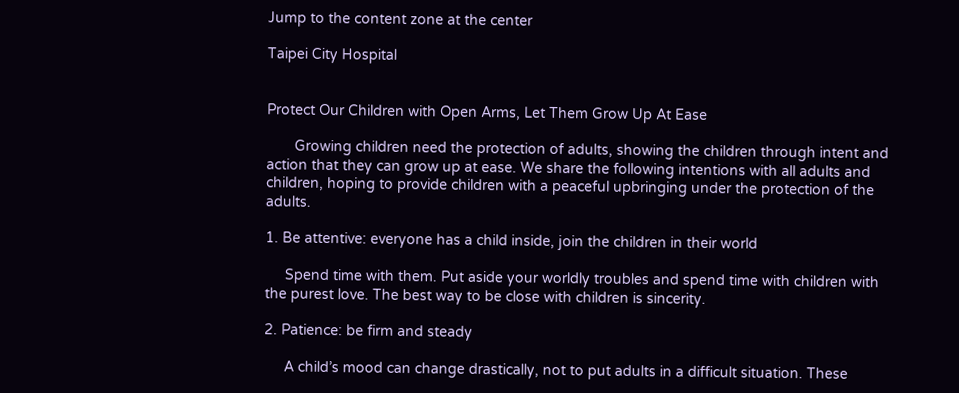Jump to the content zone at the center

Taipei City Hospital


Protect Our Children with Open Arms, Let Them Grow Up At Ease

       Growing children need the protection of adults, showing the children through intent and action that they can grow up at ease. We share the following intentions with all adults and children, hoping to provide children with a peaceful upbringing under the protection of the adults.

1. Be attentive: everyone has a child inside, join the children in their world

     Spend time with them. Put aside your worldly troubles and spend time with children with the purest love. The best way to be close with children is sincerity.

2. Patience: be firm and steady

     A child’s mood can change drastically, not to put adults in a difficult situation. These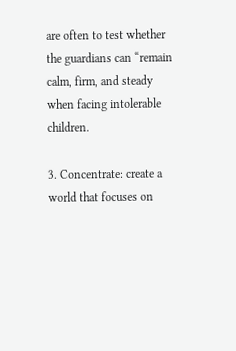are often to test whether the guardians can “remain calm, firm, and steady when facing intolerable children.

3. Concentrate: create a world that focuses on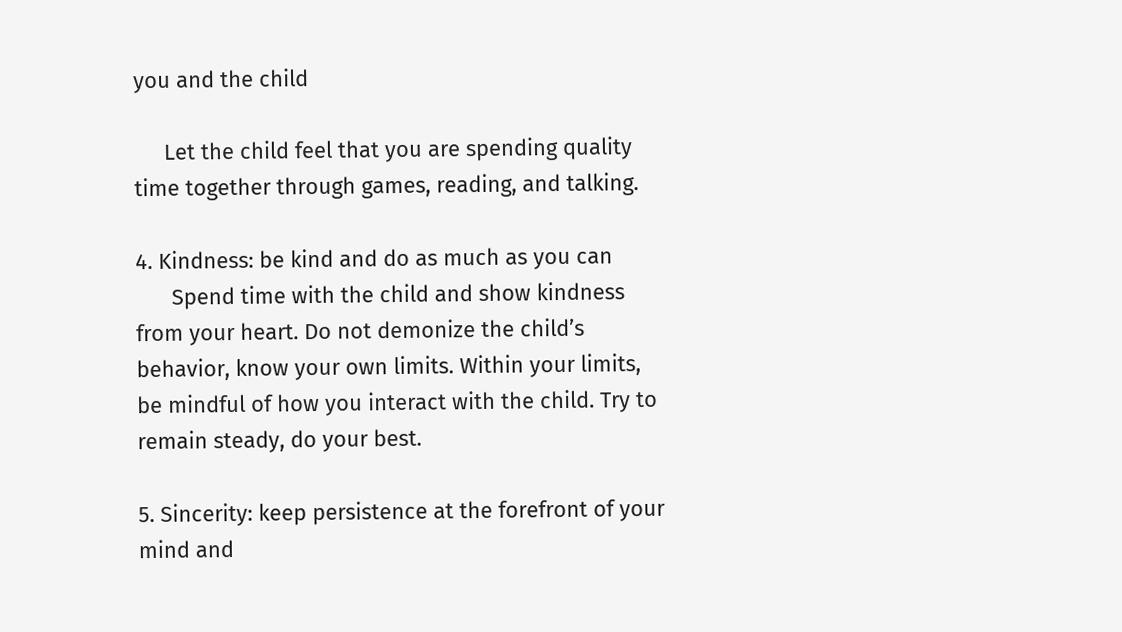you and the child

     Let the child feel that you are spending quality time together through games, reading, and talking.

4. Kindness: be kind and do as much as you can
      Spend time with the child and show kindness from your heart. Do not demonize the child’s behavior, know your own limits. Within your limits, be mindful of how you interact with the child. Try to remain steady, do your best.

5. Sincerity: keep persistence at the forefront of your mind and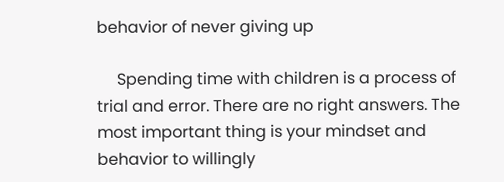behavior of never giving up

     Spending time with children is a process of trial and error. There are no right answers. The most important thing is your mindset and behavior to willingly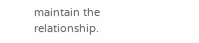maintain the relationship.